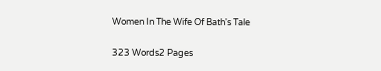Women In The Wife Of Bath's Tale

323 Words2 Pages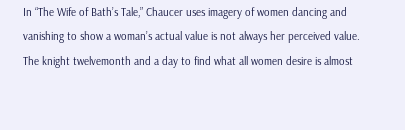In “The Wife of Bath’s Tale,” Chaucer uses imagery of women dancing and vanishing to show a woman’s actual value is not always her perceived value. The knight twelvemonth and a day to find what all women desire is almost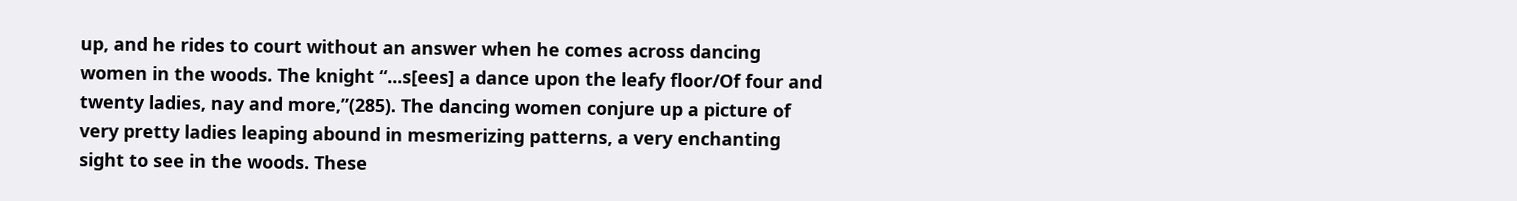up, and he rides to court without an answer when he comes across dancing women in the woods. The knight “...s[ees] a dance upon the leafy floor/Of four and twenty ladies, nay and more,”(285). The dancing women conjure up a picture of very pretty ladies leaping abound in mesmerizing patterns, a very enchanting sight to see in the woods. These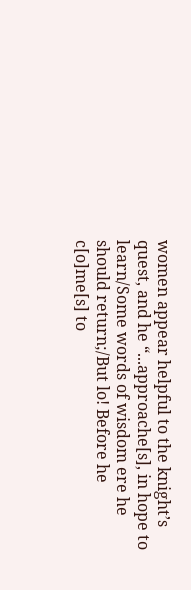women appear helpful to the knight’s quest, and he “...approache[s], in hope to learn/Some words of wisdom ere he should return;/But lo! Before he c[o]me[s] to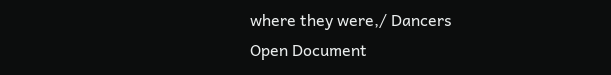where they were,/ Dancers
Open Document